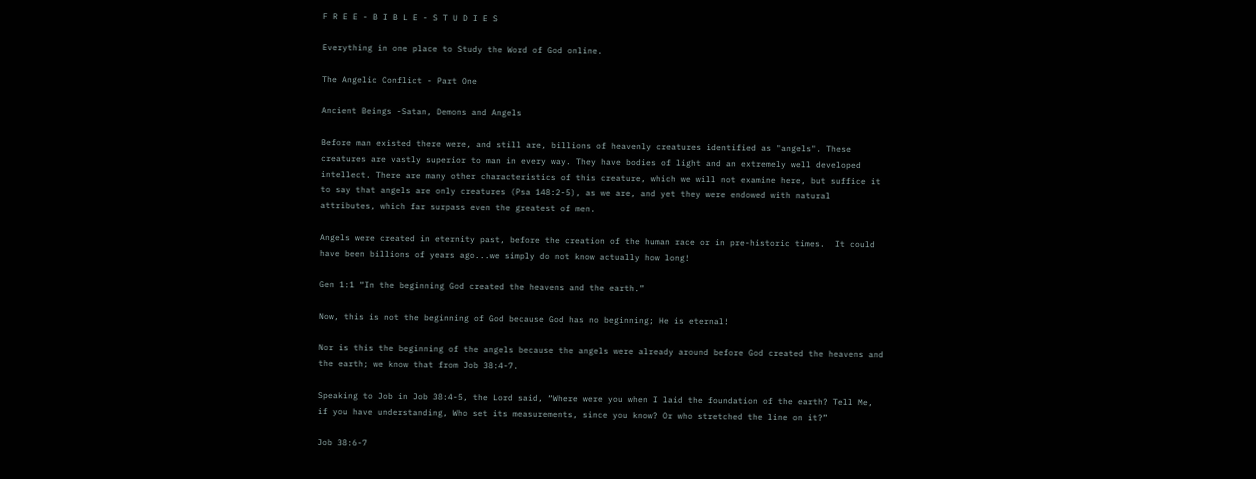F R E E - B I B L E - S T U D I E S

Everything in one place to Study the Word of God online.

The Angelic Conflict - Part One

Ancient Beings -Satan, Demons and Angels

Before man existed there were, and still are, billions of heavenly creatures identified as "angels". These creatures are vastly superior to man in every way. They have bodies of light and an extremely well developed intellect. There are many other characteristics of this creature, which we will not examine here, but suffice it to say that angels are only creatures (Psa 148:2-5), as we are, and yet they were endowed with natural attributes, which far surpass even the greatest of men.

Angels were created in eternity past, before the creation of the human race or in pre-historic times.  It could have been billions of years ago...we simply do not know actually how long!

Gen 1:1 “In the beginning God created the heavens and the earth.”

Now, this is not the beginning of God because God has no beginning; He is eternal!

Nor is this the beginning of the angels because the angels were already around before God created the heavens and the earth; we know that from Job 38:4-7.

Speaking to Job in Job 38:4-5, the Lord said, “Where were you when I laid the foundation of the earth? Tell Me, if you have understanding, Who set its measurements, since you know? Or who stretched the line on it?”

Job 38:6-7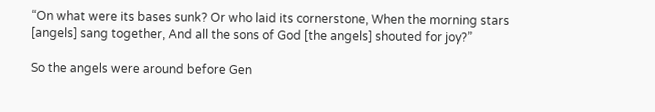“On what were its bases sunk? Or who laid its cornerstone, When the morning stars [angels] sang together, And all the sons of God [the angels] shouted for joy?”

So the angels were around before Gen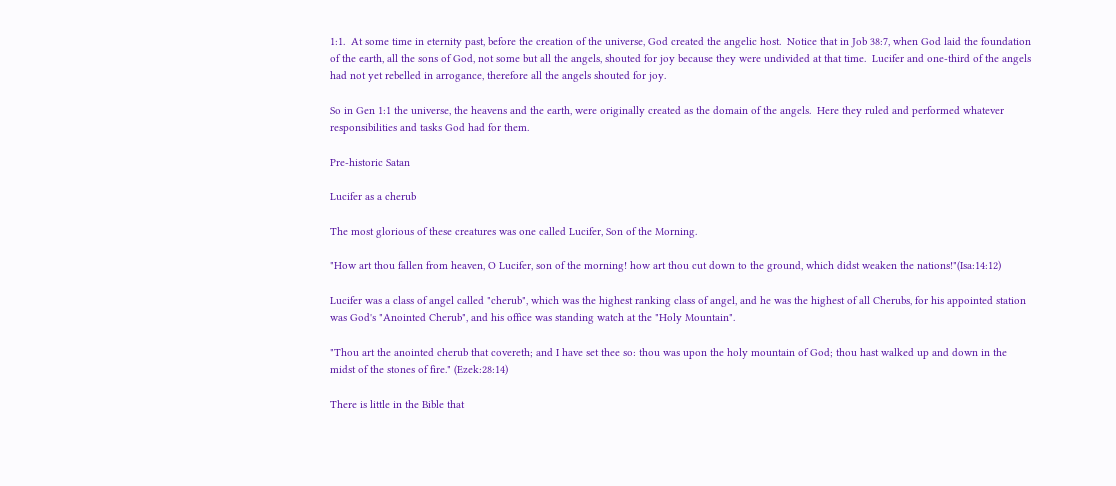1:1.  At some time in eternity past, before the creation of the universe, God created the angelic host.  Notice that in Job 38:7, when God laid the foundation of the earth, all the sons of God, not some but all the angels, shouted for joy because they were undivided at that time.  Lucifer and one-third of the angels had not yet rebelled in arrogance, therefore all the angels shouted for joy.

So in Gen 1:1 the universe, the heavens and the earth, were originally created as the domain of the angels.  Here they ruled and performed whatever responsibilities and tasks God had for them.

Pre-historic Satan

Lucifer as a cherub

The most glorious of these creatures was one called Lucifer, Son of the Morning.

"How art thou fallen from heaven, O Lucifer, son of the morning! how art thou cut down to the ground, which didst weaken the nations!"(Isa:14:12)

Lucifer was a class of angel called "cherub", which was the highest ranking class of angel, and he was the highest of all Cherubs, for his appointed station was God's "Anointed Cherub", and his office was standing watch at the "Holy Mountain".

"Thou art the anointed cherub that covereth; and I have set thee so: thou was upon the holy mountain of God; thou hast walked up and down in the midst of the stones of fire." (Ezek:28:14)

There is little in the Bible that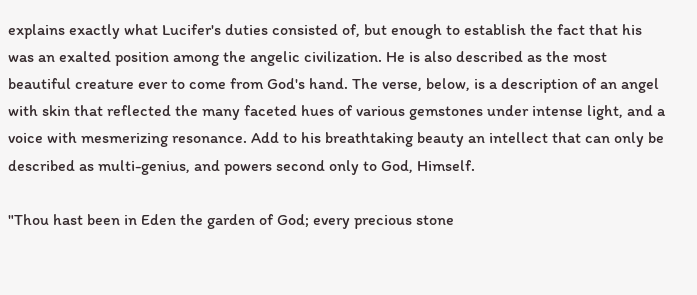explains exactly what Lucifer's duties consisted of, but enough to establish the fact that his was an exalted position among the angelic civilization. He is also described as the most beautiful creature ever to come from God's hand. The verse, below, is a description of an angel with skin that reflected the many faceted hues of various gemstones under intense light, and a voice with mesmerizing resonance. Add to his breathtaking beauty an intellect that can only be described as multi-genius, and powers second only to God, Himself.

"Thou hast been in Eden the garden of God; every precious stone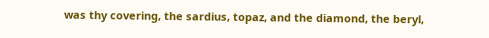was thy covering, the sardius, topaz, and the diamond, the beryl,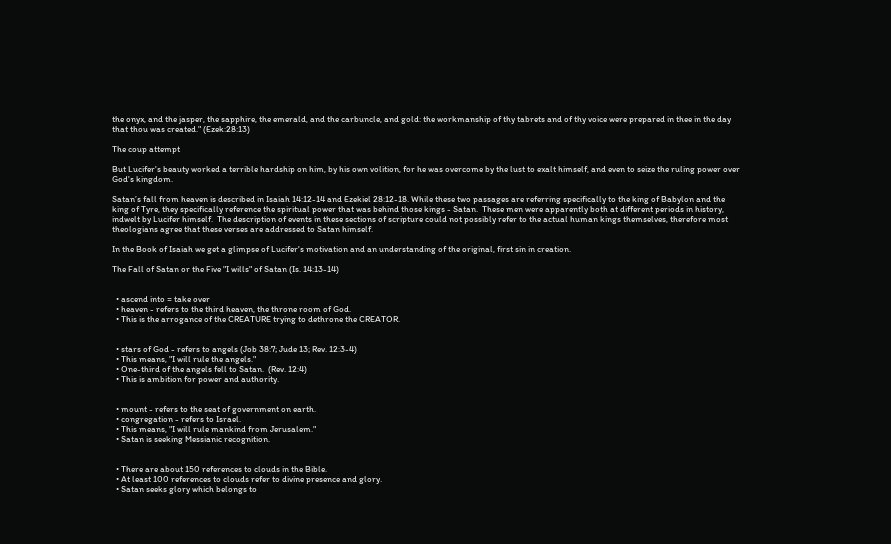the onyx, and the jasper, the sapphire, the emerald, and the carbuncle, and gold: the workmanship of thy tabrets and of thy voice were prepared in thee in the day that thou was created." (Ezek:28:13)

The coup attempt

But Lucifer's beauty worked a terrible hardship on him, by his own volition, for he was overcome by the lust to exalt himself, and even to seize the ruling power over God's kingdom.

Satan’s fall from heaven is described in Isaiah 14:12-14 and Ezekiel 28:12-18. While these two passages are referring specifically to the king of Babylon and the king of Tyre, they specifically reference the spiritual power that was behind those kings - Satan.  These men were apparently both at different periods in history, indwelt by Lucifer himself.  The description of events in these sections of scripture could not possibly refer to the actual human kings themselves, therefore most theologians agree that these verses are addressed to Satan himself.

In the Book of Isaiah we get a glimpse of Lucifer's motivation and an understanding of the original, first sin in creation.

The Fall of Satan or the Five "I wills" of Satan (Is. 14:13-14)


  • ascend into = take over
  • heaven - refers to the third heaven, the throne room of God.
  • This is the arrogance of the CREATURE trying to dethrone the CREATOR.


  • stars of God - refers to angels (Job 38:7; Jude 13; Rev. 12:3-4)
  • This means, "I will rule the angels."
  • One-third of the angels fell to Satan.  (Rev. 12:4)
  • This is ambition for power and authority.


  • mount - refers to the seat of government on earth.
  • congregation - refers to Israel.
  • This means, "I will rule mankind from Jerusalem."
  • Satan is seeking Messianic recognition.


  • There are about 150 references to clouds in the Bible.
  • At least 100 references to clouds refer to divine presence and glory.
  • Satan seeks glory which belongs to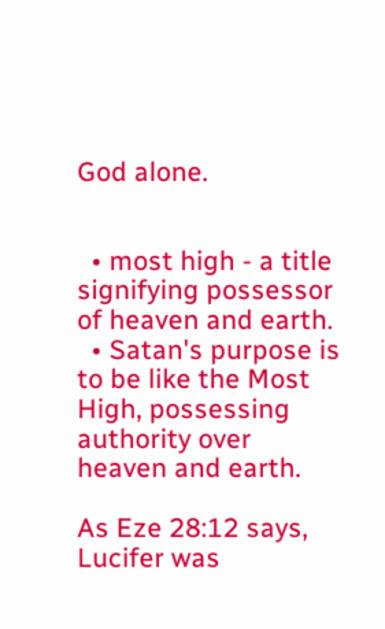God alone.


  • most high - a title signifying possessor of heaven and earth.
  • Satan's purpose is to be like the Most High, possessing authority over heaven and earth.

As Eze 28:12 says, Lucifer was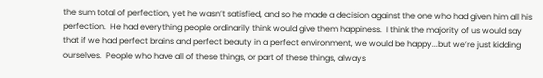the sum total of perfection, yet he wasn’t satisfied, and so he made a decision against the one who had given him all his perfection.  He had everything people ordinarily think would give them happiness.  I think the majority of us would say that if we had perfect brains and perfect beauty in a perfect environment, we would be happy...but we’re just kidding ourselves.  People who have all of these things, or part of these things, always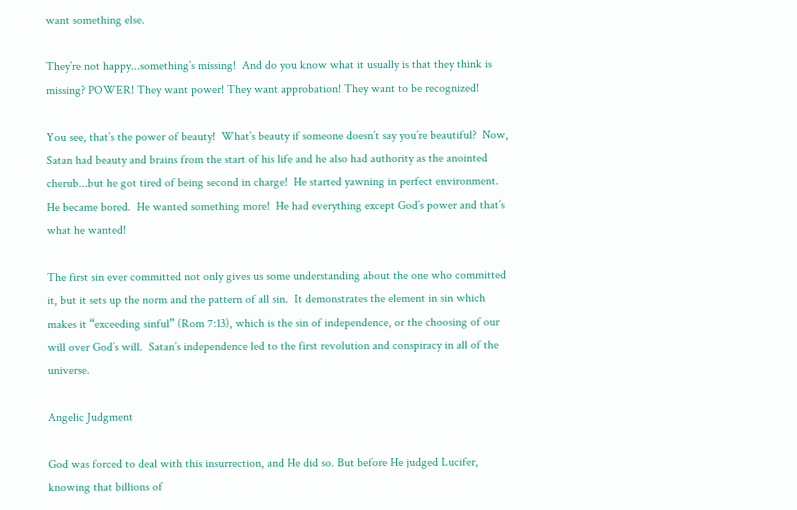want something else.

They’re not happy...something’s missing!  And do you know what it usually is that they think is missing? POWER! They want power! They want approbation! They want to be recognized!

You see, that’s the power of beauty!  What’s beauty if someone doesn’t say you’re beautiful?  Now, Satan had beauty and brains from the start of his life and he also had authority as the anointed cherub...but he got tired of being second in charge!  He started yawning in perfect environment.  He became bored.  He wanted something more!  He had everything except God’s power and that’s what he wanted!

The first sin ever committed not only gives us some understanding about the one who committed it, but it sets up the norm and the pattern of all sin.  It demonstrates the element in sin which makes it “exceeding sinful” (Rom 7:13), which is the sin of independence, or the choosing of our will over God’s will.  Satan’s independence led to the first revolution and conspiracy in all of the universe.

Angelic Judgment

God was forced to deal with this insurrection, and He did so. But before He judged Lucifer, knowing that billions of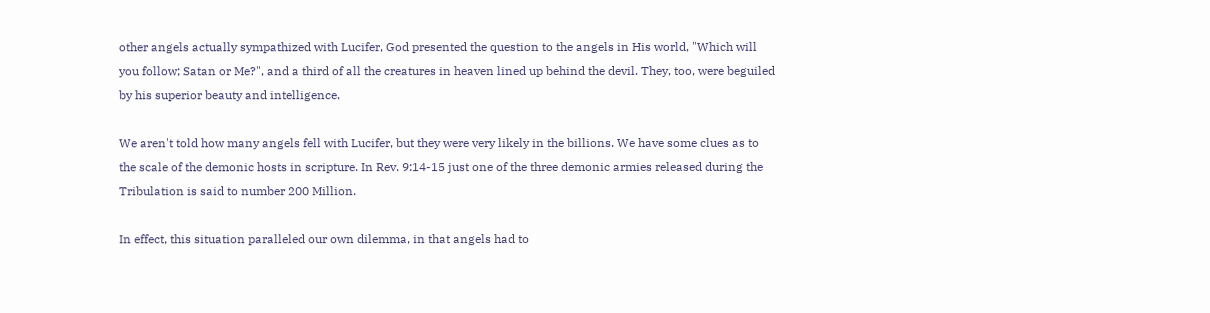other angels actually sympathized with Lucifer, God presented the question to the angels in His world, "Which will you follow; Satan or Me?", and a third of all the creatures in heaven lined up behind the devil. They, too, were beguiled by his superior beauty and intelligence.

We aren't told how many angels fell with Lucifer, but they were very likely in the billions. We have some clues as to the scale of the demonic hosts in scripture. In Rev. 9:14-15 just one of the three demonic armies released during the Tribulation is said to number 200 Million.

In effect, this situation paralleled our own dilemma, in that angels had to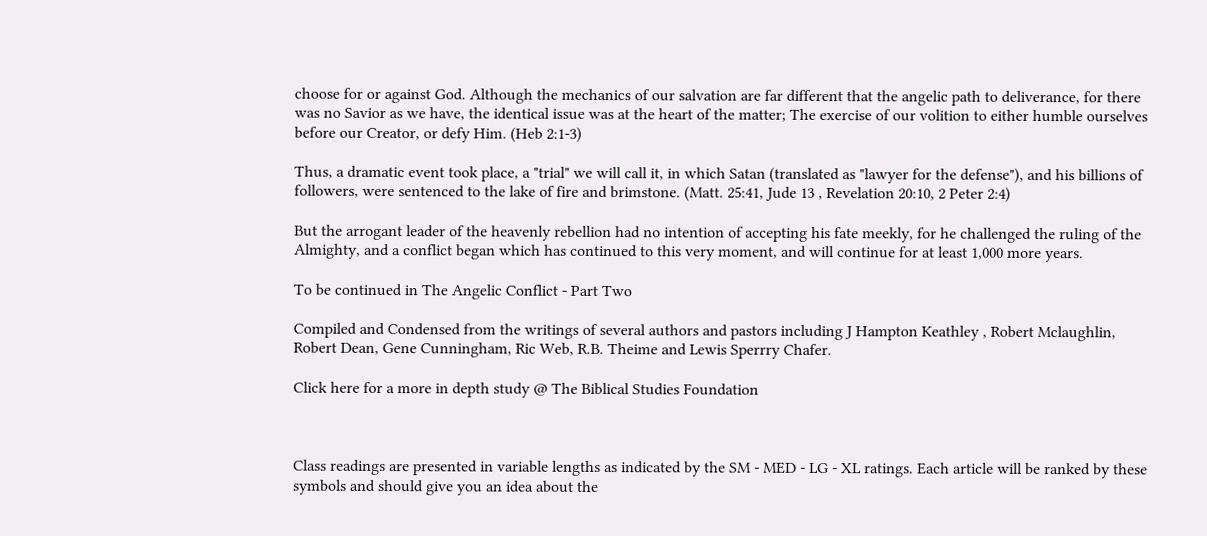choose for or against God. Although the mechanics of our salvation are far different that the angelic path to deliverance, for there was no Savior as we have, the identical issue was at the heart of the matter; The exercise of our volition to either humble ourselves before our Creator, or defy Him. (Heb 2:1-3)

Thus, a dramatic event took place, a "trial" we will call it, in which Satan (translated as "lawyer for the defense"), and his billions of followers, were sentenced to the lake of fire and brimstone. (Matt. 25:41, Jude 13 , Revelation 20:10, 2 Peter 2:4)

But the arrogant leader of the heavenly rebellion had no intention of accepting his fate meekly, for he challenged the ruling of the Almighty, and a conflict began which has continued to this very moment, and will continue for at least 1,000 more years.

To be continued in The Angelic Conflict - Part Two

Compiled and Condensed from the writings of several authors and pastors including J Hampton Keathley , Robert Mclaughlin, Robert Dean, Gene Cunningham, Ric Web, R.B. Theime and Lewis Sperrry Chafer.

Click here for a more in depth study @ The Biblical Studies Foundation



Class readings are presented in variable lengths as indicated by the SM - MED - LG - XL ratings. Each article will be ranked by these symbols and should give you an idea about the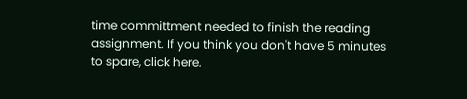time committment needed to finish the reading assignment. If you think you don't have 5 minutes to spare, click here.